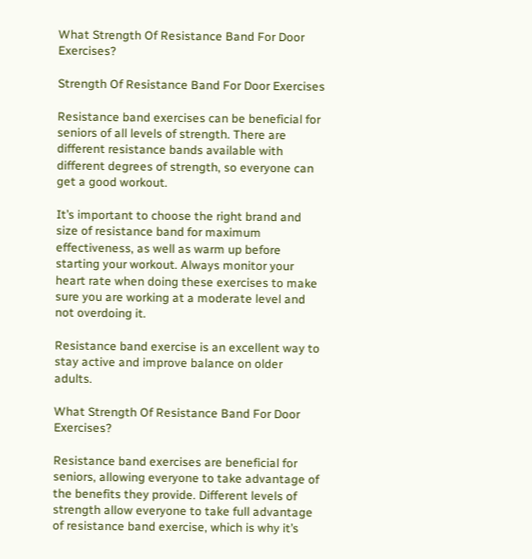What Strength Of Resistance Band For Door Exercises?

Strength Of Resistance Band For Door Exercises

Resistance band exercises can be beneficial for seniors of all levels of strength. There are different resistance bands available with different degrees of strength, so everyone can get a good workout.

It’s important to choose the right brand and size of resistance band for maximum effectiveness, as well as warm up before starting your workout. Always monitor your heart rate when doing these exercises to make sure you are working at a moderate level and not overdoing it.

Resistance band exercise is an excellent way to stay active and improve balance on older adults.

What Strength Of Resistance Band For Door Exercises?

Resistance band exercises are beneficial for seniors, allowing everyone to take advantage of the benefits they provide. Different levels of strength allow everyone to take full advantage of resistance band exercise, which is why it’s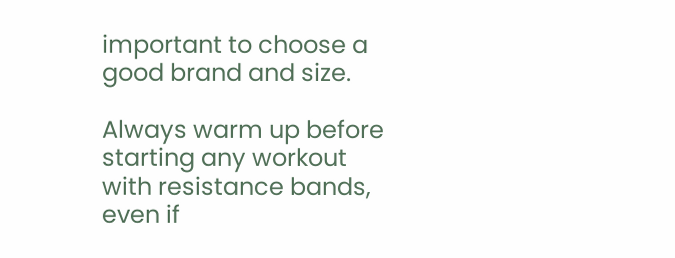important to choose a good brand and size.

Always warm up before starting any workout with resistance bands, even if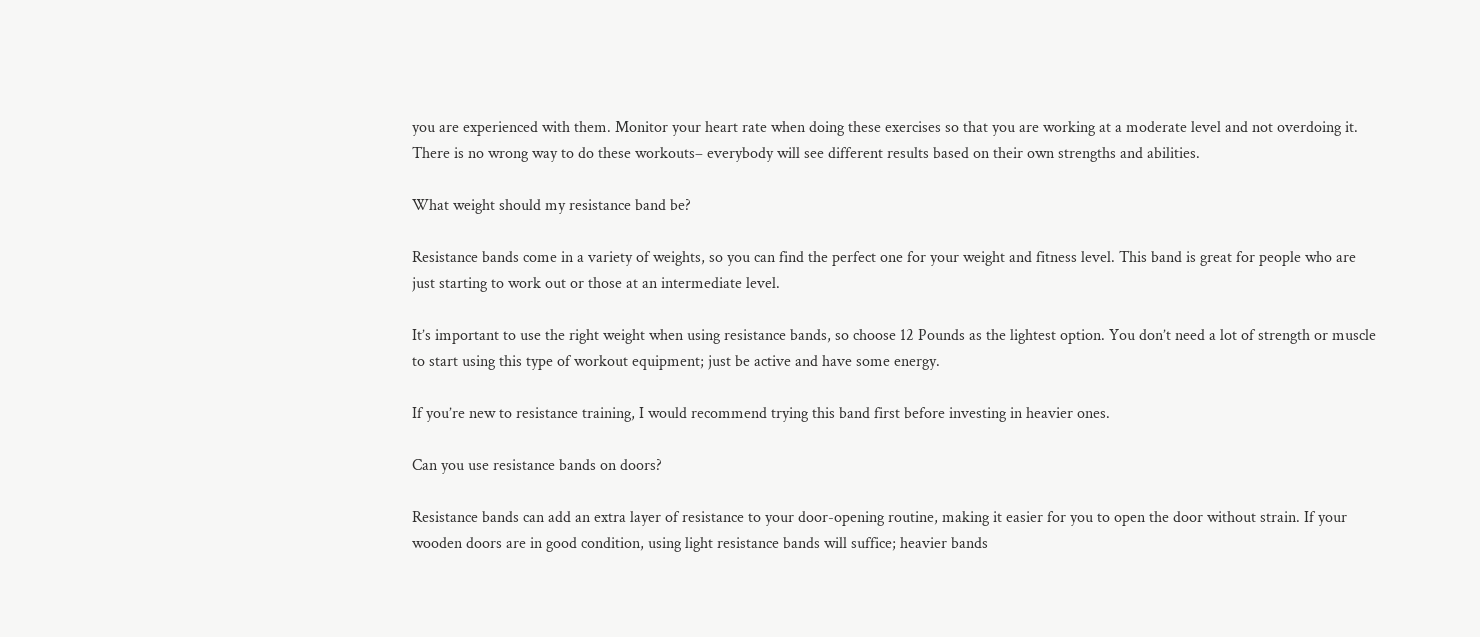you are experienced with them. Monitor your heart rate when doing these exercises so that you are working at a moderate level and not overdoing it. There is no wrong way to do these workouts– everybody will see different results based on their own strengths and abilities.

What weight should my resistance band be?

Resistance bands come in a variety of weights, so you can find the perfect one for your weight and fitness level. This band is great for people who are just starting to work out or those at an intermediate level.

It’s important to use the right weight when using resistance bands, so choose 12 Pounds as the lightest option. You don’t need a lot of strength or muscle to start using this type of workout equipment; just be active and have some energy.

If you’re new to resistance training, I would recommend trying this band first before investing in heavier ones.

Can you use resistance bands on doors?

Resistance bands can add an extra layer of resistance to your door-opening routine, making it easier for you to open the door without strain. If your wooden doors are in good condition, using light resistance bands will suffice; heavier bands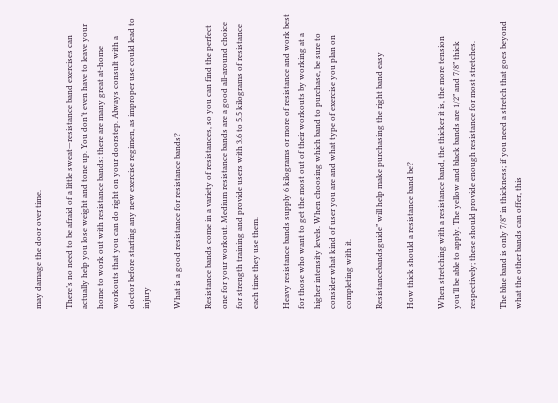may damage the door over time.

There’s no need to be afraid of a little sweat—resistance band exercises can actually help you lose weight and tone up. You don’t even have to leave your home to work out with resistance bands: there are many great at-home workouts that you can do right on your doorstep. Always consult with a doctor before starting any new exercise regimen, as improper use could lead to injury

What is a good resistance for resistance bands?

Resistance bands come in a variety of resistances, so you can find the perfect one for your workout. Medium resistance bands are a good all-around choice for strength training and provide users with 3.6 to 5.5 kilograms of resistance each time they use them.

Heavy resistance bands supply 6 kilograms or more of resistance and work best for those who want to get the most out of their workouts by working at a higher intensity levels. When choosing which band to purchase, be sure to consider what kind of user you are and what type of exercise you plan on completing with it.

Resistancebandsguide” will help make purchasing the right band easy

How thick should a resistance band be?

When stretching with a resistance band, the thicker it is, the more tension you’ll be able to apply. The yellow and black bands are 1/2” and 7/8” thick respectively; these should provide enough resistance for most stretches.

The blue band is only 7/8” in thickness; if you need a stretch that goes beyond what the other bands can offer, this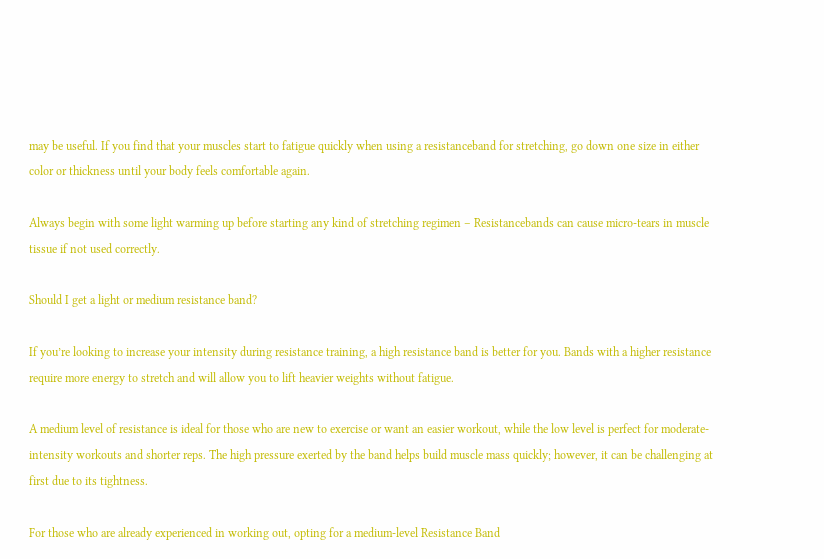may be useful. If you find that your muscles start to fatigue quickly when using a resistanceband for stretching, go down one size in either color or thickness until your body feels comfortable again.

Always begin with some light warming up before starting any kind of stretching regimen – Resistancebands can cause micro-tears in muscle tissue if not used correctly.

Should I get a light or medium resistance band?

If you’re looking to increase your intensity during resistance training, a high resistance band is better for you. Bands with a higher resistance require more energy to stretch and will allow you to lift heavier weights without fatigue.

A medium level of resistance is ideal for those who are new to exercise or want an easier workout, while the low level is perfect for moderate-intensity workouts and shorter reps. The high pressure exerted by the band helps build muscle mass quickly; however, it can be challenging at first due to its tightness.

For those who are already experienced in working out, opting for a medium-level Resistance Band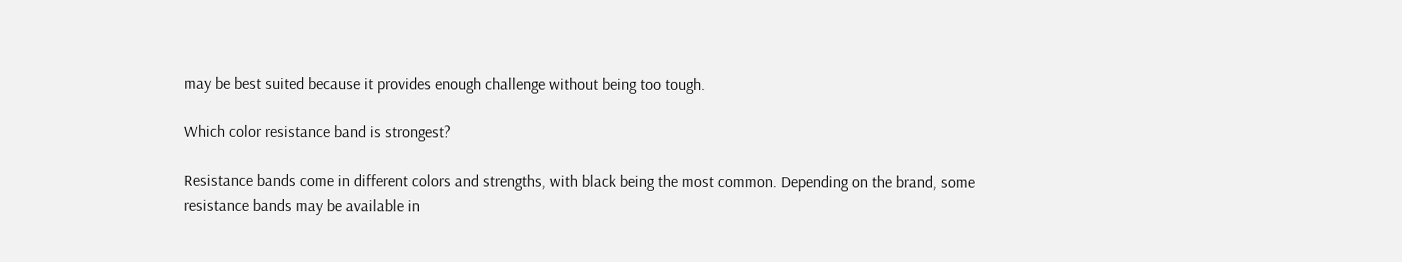may be best suited because it provides enough challenge without being too tough.

Which color resistance band is strongest?

Resistance bands come in different colors and strengths, with black being the most common. Depending on the brand, some resistance bands may be available in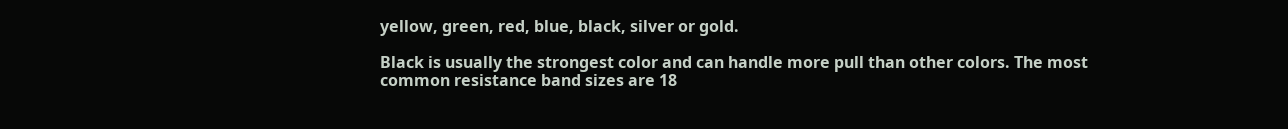yellow, green, red, blue, black, silver or gold.

Black is usually the strongest color and can handle more pull than other colors. The most common resistance band sizes are 18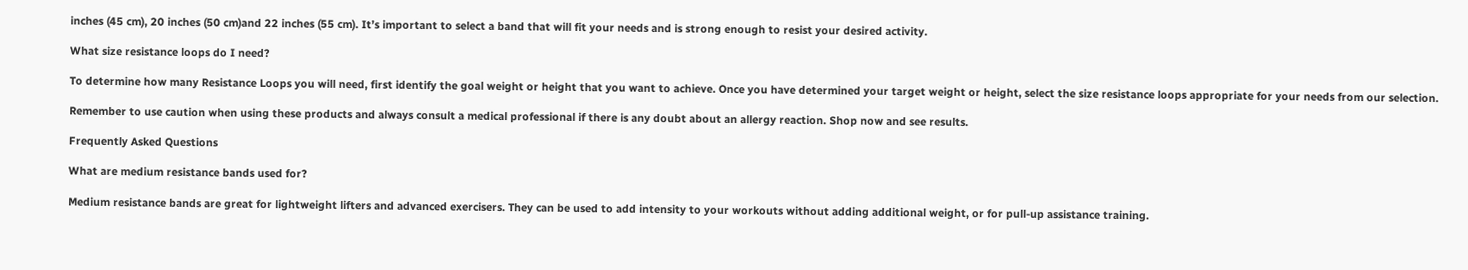inches (45 cm), 20 inches (50 cm)and 22 inches (55 cm). It’s important to select a band that will fit your needs and is strong enough to resist your desired activity.

What size resistance loops do I need?

To determine how many Resistance Loops you will need, first identify the goal weight or height that you want to achieve. Once you have determined your target weight or height, select the size resistance loops appropriate for your needs from our selection.

Remember to use caution when using these products and always consult a medical professional if there is any doubt about an allergy reaction. Shop now and see results.

Frequently Asked Questions

What are medium resistance bands used for?

Medium resistance bands are great for lightweight lifters and advanced exercisers. They can be used to add intensity to your workouts without adding additional weight, or for pull-up assistance training.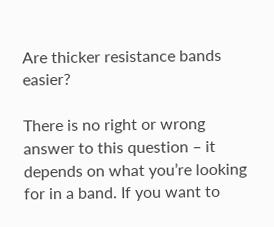Are thicker resistance bands easier?

There is no right or wrong answer to this question – it depends on what you’re looking for in a band. If you want to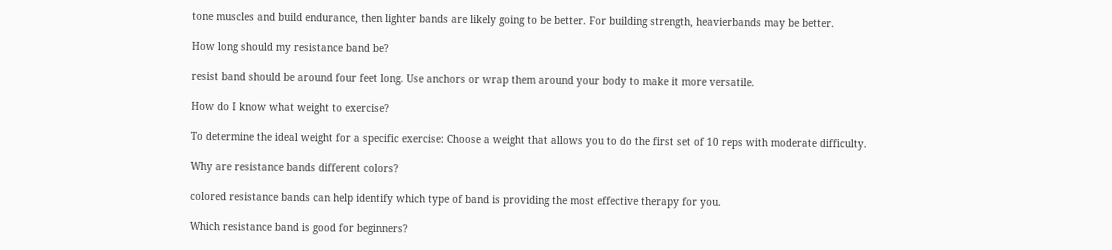tone muscles and build endurance, then lighter bands are likely going to be better. For building strength, heavierbands may be better.

How long should my resistance band be?

resist band should be around four feet long. Use anchors or wrap them around your body to make it more versatile.

How do I know what weight to exercise?

To determine the ideal weight for a specific exercise: Choose a weight that allows you to do the first set of 10 reps with moderate difficulty.

Why are resistance bands different colors?

colored resistance bands can help identify which type of band is providing the most effective therapy for you.

Which resistance band is good for beginners?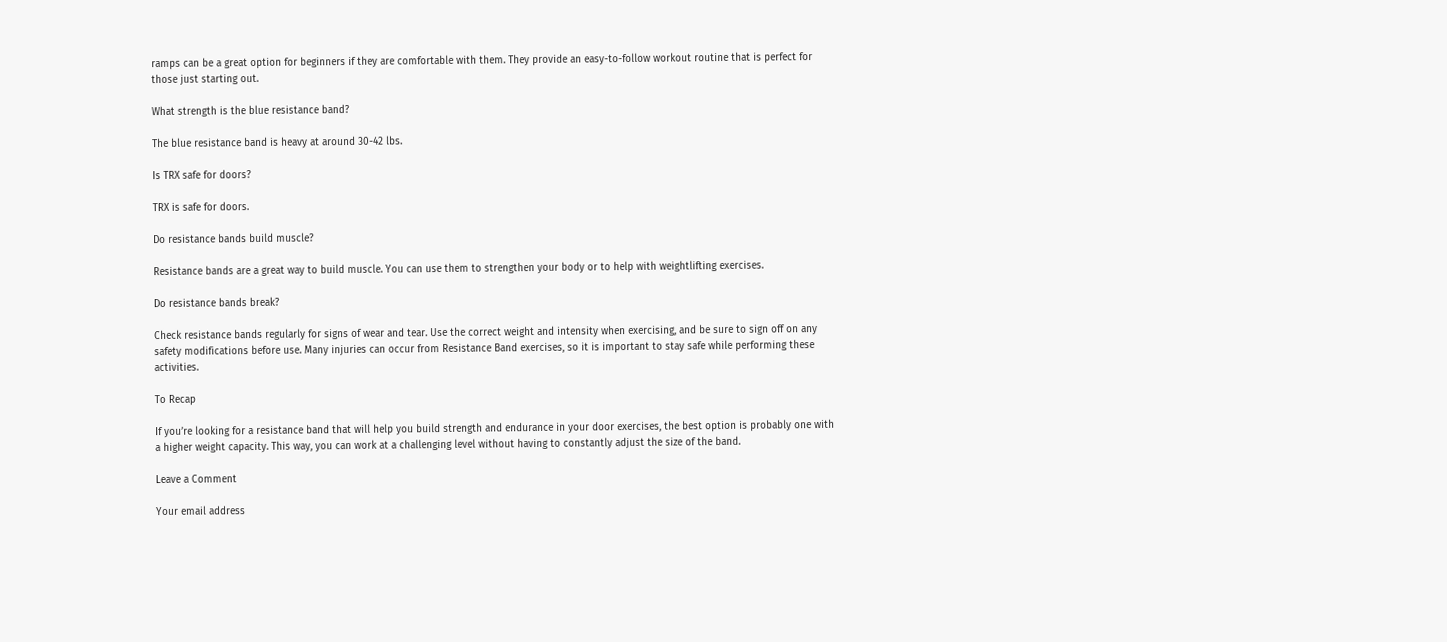ramps can be a great option for beginners if they are comfortable with them. They provide an easy-to-follow workout routine that is perfect for those just starting out.

What strength is the blue resistance band?

The blue resistance band is heavy at around 30-42 lbs.

Is TRX safe for doors?

TRX is safe for doors.

Do resistance bands build muscle?

Resistance bands are a great way to build muscle. You can use them to strengthen your body or to help with weightlifting exercises.

Do resistance bands break?

Check resistance bands regularly for signs of wear and tear. Use the correct weight and intensity when exercising, and be sure to sign off on any safety modifications before use. Many injuries can occur from Resistance Band exercises, so it is important to stay safe while performing these activities.

To Recap

If you’re looking for a resistance band that will help you build strength and endurance in your door exercises, the best option is probably one with a higher weight capacity. This way, you can work at a challenging level without having to constantly adjust the size of the band.

Leave a Comment

Your email address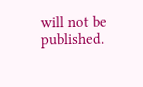will not be published.